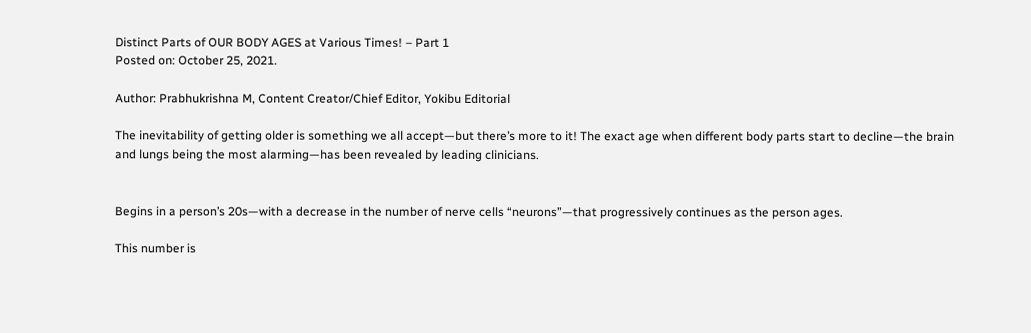Distinct Parts of OUR BODY AGES at Various Times! – Part 1
Posted on: October 25, 2021.

Author: Prabhukrishna M, Content Creator/Chief Editor, Yokibu Editorial

The inevitability of getting older is something we all accept—but there’s more to it! The exact age when different body parts start to decline—the brain and lungs being the most alarming—has been revealed by leading clinicians.


Begins in a person’s 20s—with a decrease in the number of nerve cells “neurons”—that progressively continues as the person ages.

This number is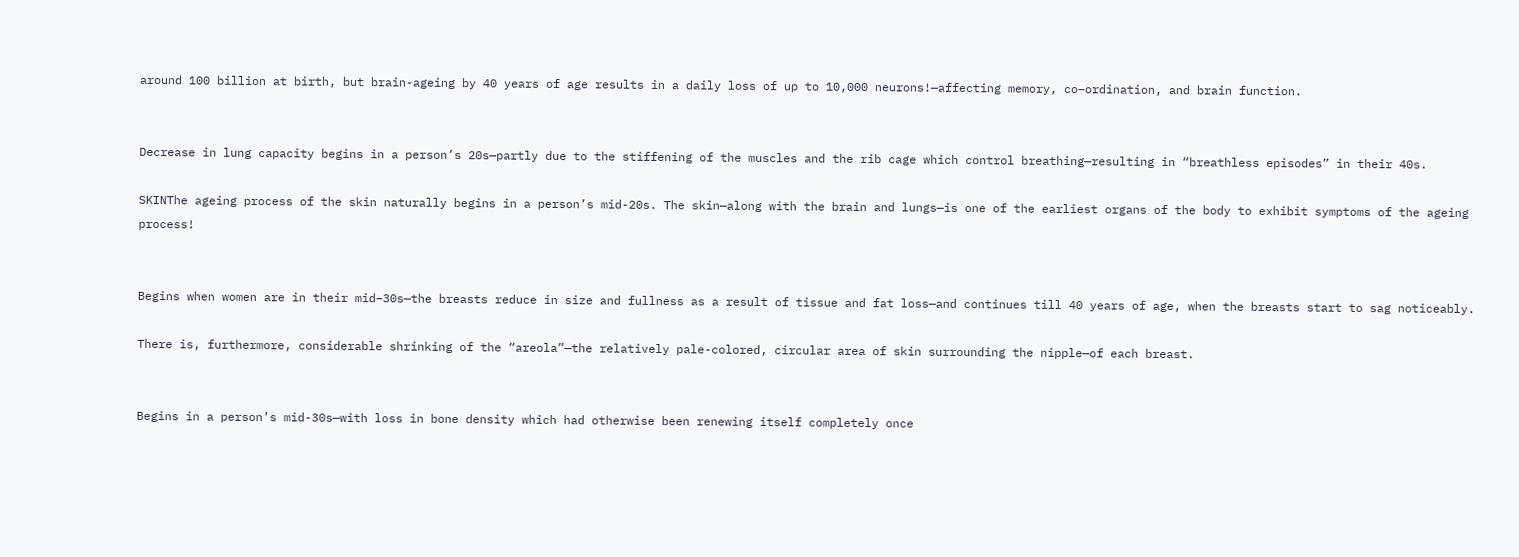around 100 billion at birth, but brain-ageing by 40 years of age results in a daily loss of up to 10,000 neurons!—affecting memory, co–ordination, and brain function.


Decrease in lung capacity begins in a person’s 20s—partly due to the stiffening of the muscles and the rib cage which control breathing—resulting in “breathless episodes” in their 40s.

SKINThe ageing process of the skin naturally begins in a person’s mid-20s. The skin—along with the brain and lungs—is one of the earliest organs of the body to exhibit symptoms of the ageing process!


Begins when women are in their mid–30s—the breasts reduce in size and fullness as a result of tissue and fat loss—and continues till 40 years of age, when the breasts start to sag noticeably.

There is, furthermore, considerable shrinking of the “areola”—the relatively pale-colored, circular area of skin surrounding the nipple—of each breast.


Begins in a person’s mid-30s—with loss in bone density which had otherwise been renewing itself completely once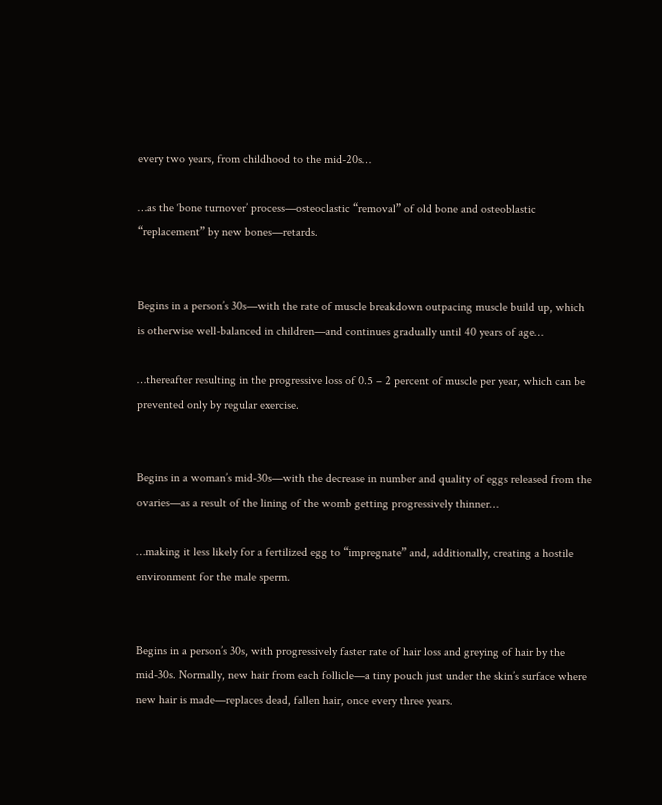every two years, from childhood to the mid-20s…

…as the ‘bone turnover’ process—osteoclastic “removal” of old bone and osteoblastic “replacement” by new bones—retards.


Begins in a person’s 30s—with the rate of muscle breakdown outpacing muscle build up, which is otherwise well-balanced in children—and continues gradually until 40 years of age…

…thereafter resulting in the progressive loss of 0.5 – 2 percent of muscle per year, which can be prevented only by regular exercise.


Begins in a woman’s mid-30s—with the decrease in number and quality of eggs released from the ovaries—as a result of the lining of the womb getting progressively thinner…

…making it less likely for a fertilized egg to “impregnate” and, additionally, creating a hostile environment for the male sperm.


Begins in a person’s 30s, with progressively faster rate of hair loss and greying of hair by the mid-30s. Normally, new hair from each follicle—a tiny pouch just under the skin’s surface where new hair is made—replaces dead, fallen hair, once every three years.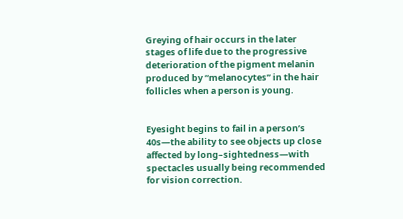Greying of hair occurs in the later stages of life due to the progressive deterioration of the pigment melanin produced by “melanocytes” in the hair follicles when a person is young.


Eyesight begins to fail in a person’s 40s—the ability to see objects up close affected by long–sightedness—with spectacles usually being recommended for vision correction.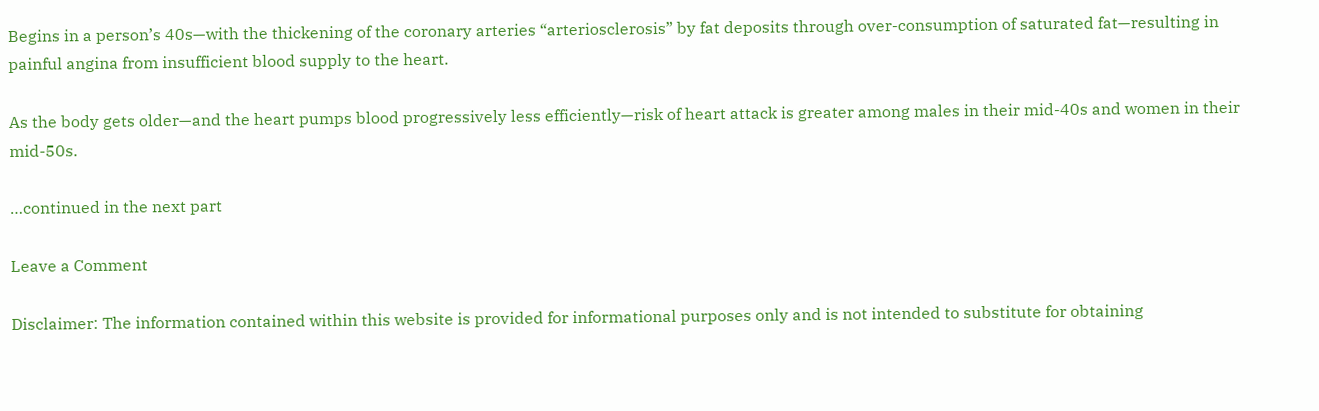Begins in a person’s 40s—with the thickening of the coronary arteries “arteriosclerosis” by fat deposits through over-consumption of saturated fat—resulting in painful angina from insufficient blood supply to the heart.

As the body gets older—and the heart pumps blood progressively less efficiently—risk of heart attack is greater among males in their mid-40s and women in their mid-50s.

…continued in the next part

Leave a Comment

Disclaimer: The information contained within this website is provided for informational purposes only and is not intended to substitute for obtaining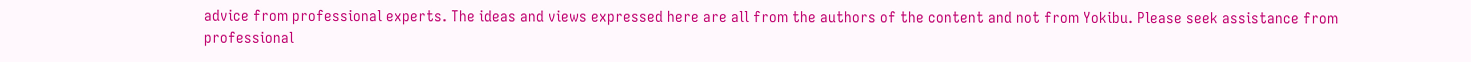advice from professional experts. The ideas and views expressed here are all from the authors of the content and not from Yokibu. Please seek assistance from professional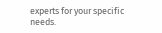experts for your specific needs.